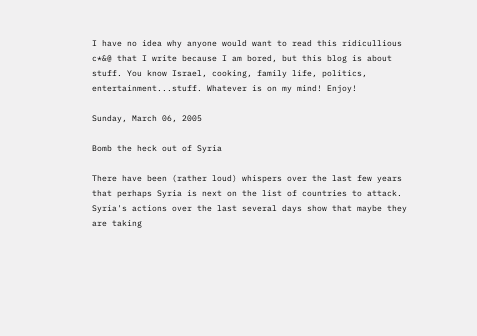I have no idea why anyone would want to read this ridicullious c*&@ that I write because I am bored, but this blog is about stuff. You know Israel, cooking, family life, politics, entertainment...stuff. Whatever is on my mind! Enjoy!

Sunday, March 06, 2005

Bomb the heck out of Syria

There have been (rather loud) whispers over the last few years that perhaps Syria is next on the list of countries to attack. Syria's actions over the last several days show that maybe they are taking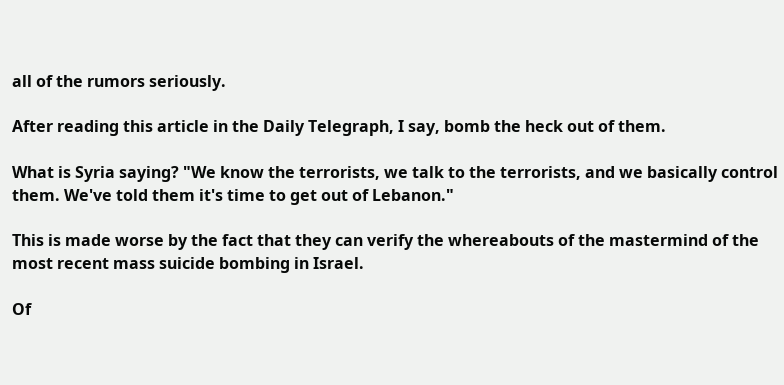all of the rumors seriously.

After reading this article in the Daily Telegraph, I say, bomb the heck out of them.

What is Syria saying? "We know the terrorists, we talk to the terrorists, and we basically control them. We've told them it's time to get out of Lebanon."

This is made worse by the fact that they can verify the whereabouts of the mastermind of the most recent mass suicide bombing in Israel.

Of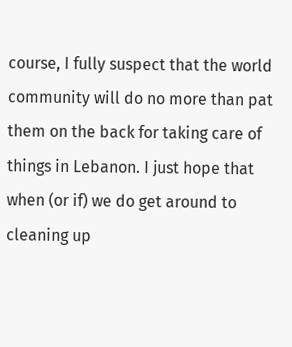course, I fully suspect that the world community will do no more than pat them on the back for taking care of things in Lebanon. I just hope that when (or if) we do get around to cleaning up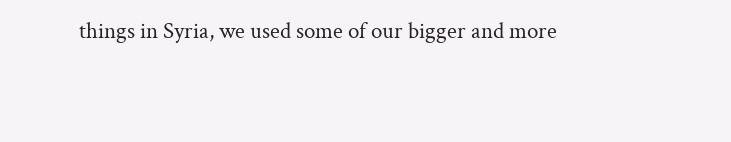things in Syria, we used some of our bigger and more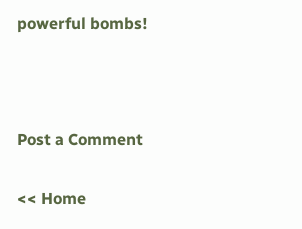powerful bombs!



Post a Comment

<< Home